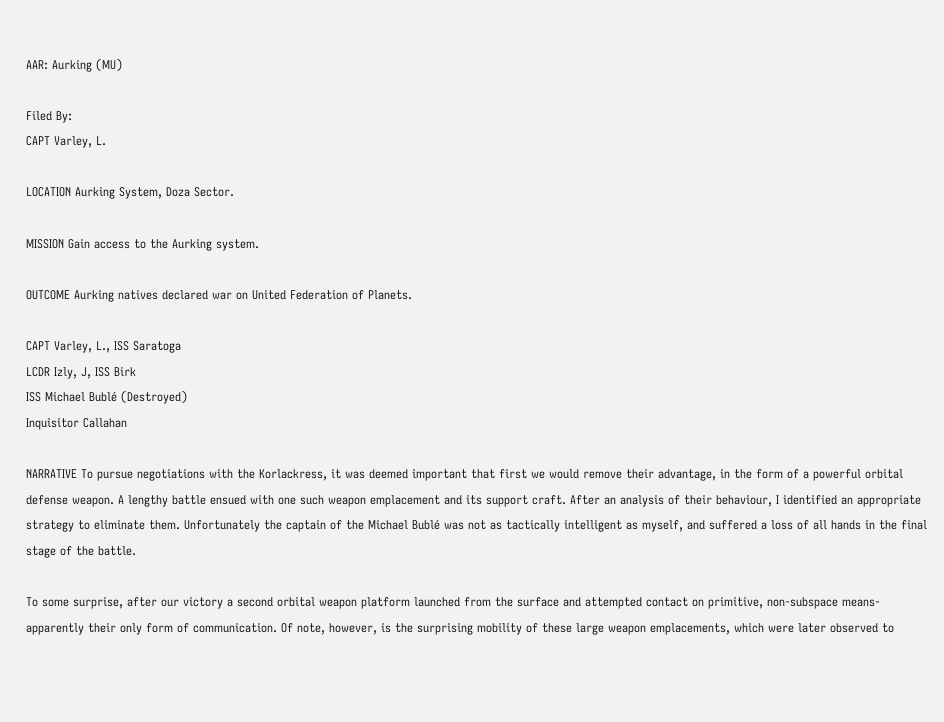AAR: Aurking (MU)

Filed By:
CAPT Varley, L.

LOCATION Aurking System, Doza Sector.

MISSION Gain access to the Aurking system.

OUTCOME Aurking natives declared war on United Federation of Planets.

CAPT Varley, L., ISS Saratoga
LCDR Izly, J, ISS Birk
ISS Michael Bublé (Destroyed)
Inquisitor Callahan

NARRATIVE To pursue negotiations with the Korlackress, it was deemed important that first we would remove their advantage, in the form of a powerful orbital defense weapon. A lengthy battle ensued with one such weapon emplacement and its support craft. After an analysis of their behaviour, I identified an appropriate strategy to eliminate them. Unfortunately the captain of the Michael Bublé was not as tactically intelligent as myself, and suffered a loss of all hands in the final stage of the battle.

To some surprise, after our victory a second orbital weapon platform launched from the surface and attempted contact on primitive, non-subspace means- apparently their only form of communication. Of note, however, is the surprising mobility of these large weapon emplacements, which were later observed to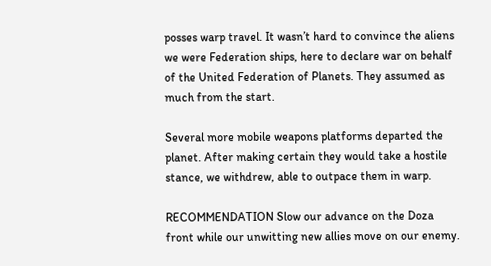posses warp travel. It wasn’t hard to convince the aliens we were Federation ships, here to declare war on behalf of the United Federation of Planets. They assumed as much from the start.

Several more mobile weapons platforms departed the planet. After making certain they would take a hostile stance, we withdrew, able to outpace them in warp.

RECOMMENDATION Slow our advance on the Doza front while our unwitting new allies move on our enemy.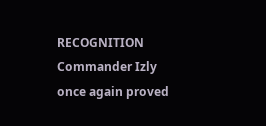RECOGNITION Commander Izly once again proved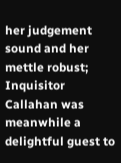her judgement sound and her mettle robust; Inquisitor Callahan was meanwhile a delightful guest to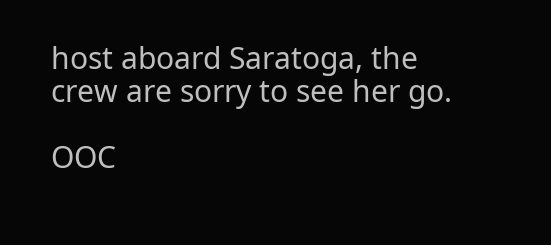host aboard Saratoga, the crew are sorry to see her go.

OOC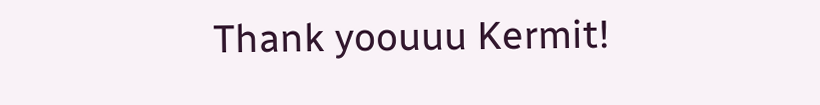Thank yoouuu Kermit!